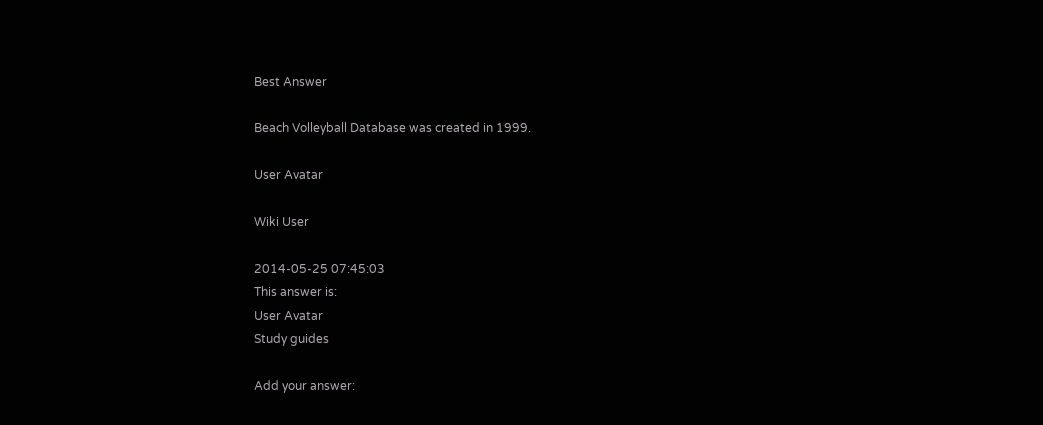Best Answer

Beach Volleyball Database was created in 1999.

User Avatar

Wiki User

2014-05-25 07:45:03
This answer is:
User Avatar
Study guides

Add your answer: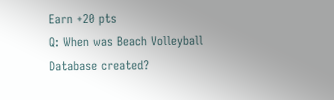Earn +20 pts
Q: When was Beach Volleyball Database created?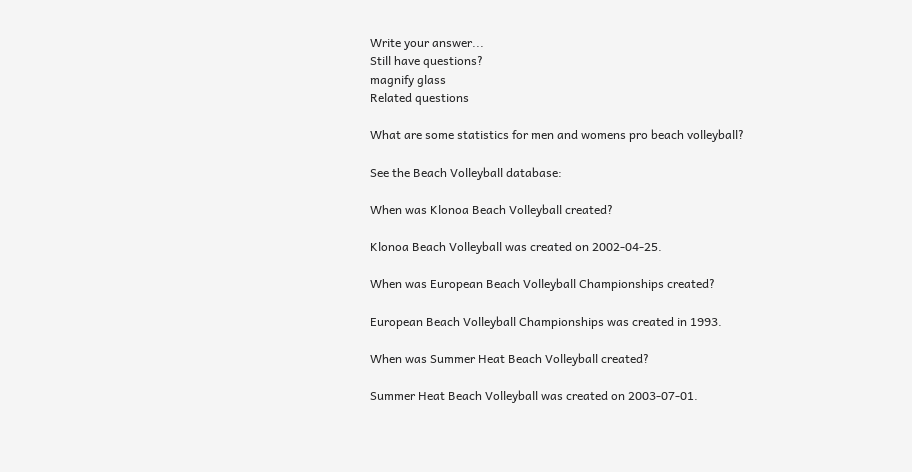Write your answer...
Still have questions?
magnify glass
Related questions

What are some statistics for men and womens pro beach volleyball?

See the Beach Volleyball database:

When was Klonoa Beach Volleyball created?

Klonoa Beach Volleyball was created on 2002-04-25.

When was European Beach Volleyball Championships created?

European Beach Volleyball Championships was created in 1993.

When was Summer Heat Beach Volleyball created?

Summer Heat Beach Volleyball was created on 2003-07-01.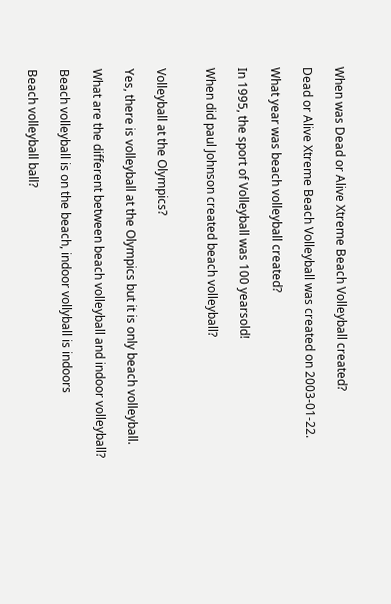When was Dead or Alive Xtreme Beach Volleyball created?

Dead or Alive Xtreme Beach Volleyball was created on 2003-01-22.

What year was beach volleyball created?

In 1995, the sport of Volleyball was 100 yearsold!

When did paul Johnson created beach volleyball?


Volleyball at the Olympics?

Yes, there is volleyball at the Olympics but it is only beach volleyball.

What are the different between beach volleyball and indoor volleyball?

Beach volleyball is on the beach, indoor vollyball is indoors

Beach volleyball ball?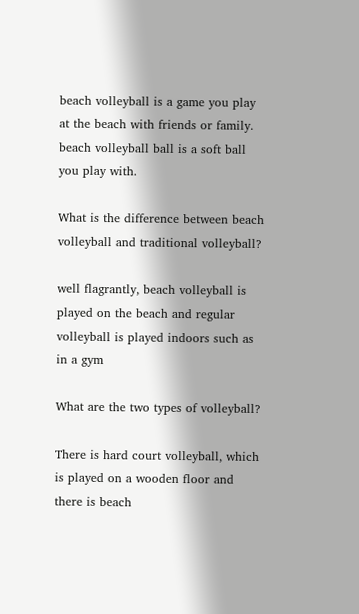beach volleyball is a game you play at the beach with friends or family. beach volleyball ball is a soft ball you play with.

What is the difference between beach volleyball and traditional volleyball?

well flagrantly, beach volleyball is played on the beach and regular volleyball is played indoors such as in a gym

What are the two types of volleyball?

There is hard court volleyball, which is played on a wooden floor and there is beach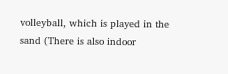volleyball, which is played in the sand (There is also indoor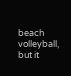beach volleyball, but it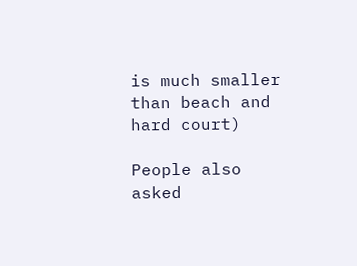is much smaller than beach and hard court)

People also asked